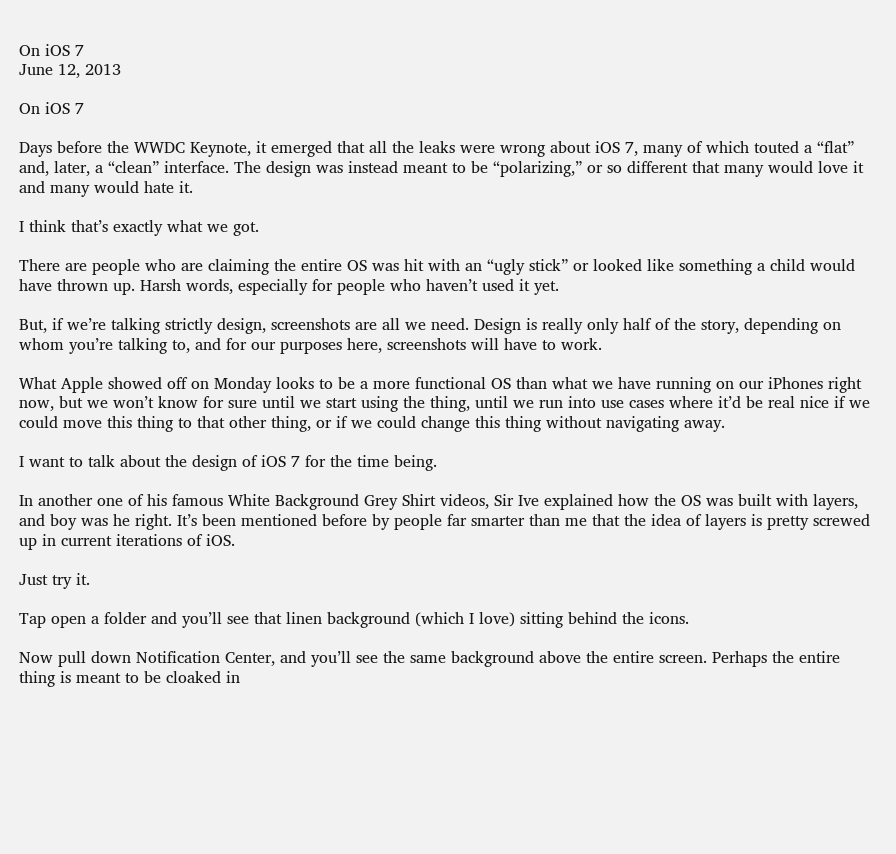On iOS 7
June 12, 2013

On iOS 7

Days before the WWDC Keynote, it emerged that all the leaks were wrong about iOS 7, many of which touted a “flat” and, later, a “clean” interface. The design was instead meant to be “polarizing,” or so different that many would love it and many would hate it.

I think that’s exactly what we got.

There are people who are claiming the entire OS was hit with an “ugly stick” or looked like something a child would have thrown up. Harsh words, especially for people who haven’t used it yet.

But, if we’re talking strictly design, screenshots are all we need. Design is really only half of the story, depending on whom you’re talking to, and for our purposes here, screenshots will have to work.

What Apple showed off on Monday looks to be a more functional OS than what we have running on our iPhones right now, but we won’t know for sure until we start using the thing, until we run into use cases where it’d be real nice if we could move this thing to that other thing, or if we could change this thing without navigating away.

I want to talk about the design of iOS 7 for the time being.

In another one of his famous White Background Grey Shirt videos, Sir Ive explained how the OS was built with layers, and boy was he right. It’s been mentioned before by people far smarter than me that the idea of layers is pretty screwed up in current iterations of iOS.

Just try it.

Tap open a folder and you’ll see that linen background (which I love) sitting behind the icons.

Now pull down Notification Center, and you’ll see the same background above the entire screen. Perhaps the entire thing is meant to be cloaked in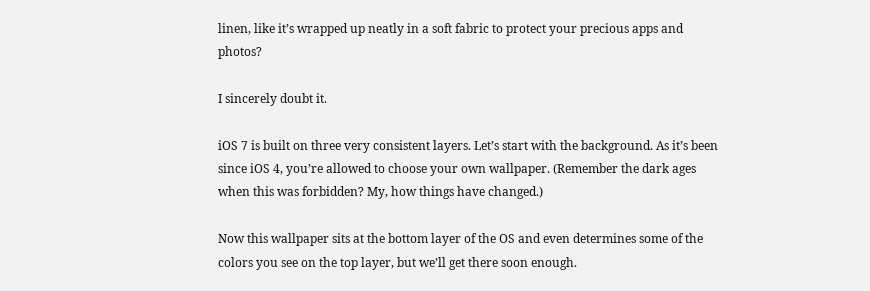linen, like it’s wrapped up neatly in a soft fabric to protect your precious apps and photos?

I sincerely doubt it.

iOS 7 is built on three very consistent layers. Let’s start with the background. As it’s been since iOS 4, you’re allowed to choose your own wallpaper. (Remember the dark ages when this was forbidden? My, how things have changed.)

Now this wallpaper sits at the bottom layer of the OS and even determines some of the colors you see on the top layer, but we’ll get there soon enough.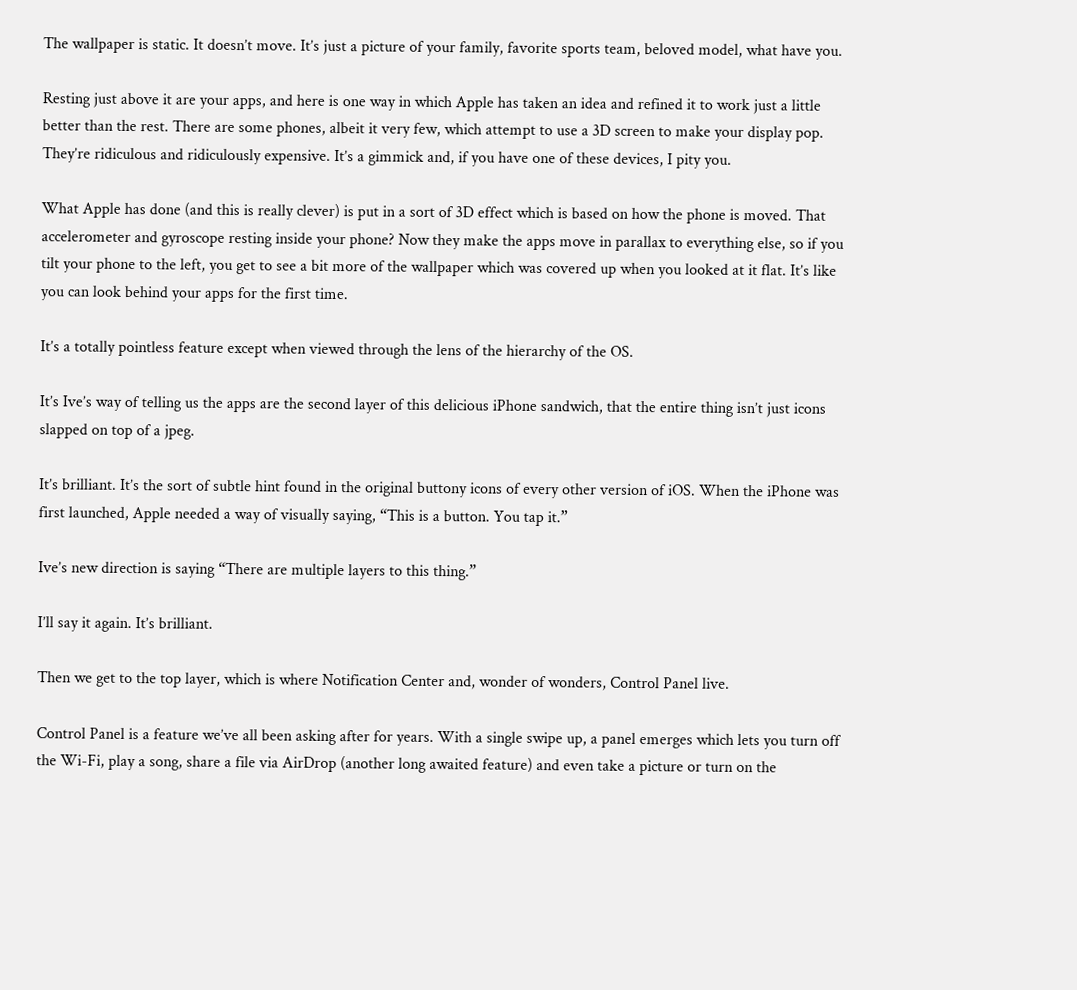The wallpaper is static. It doesn’t move. It’s just a picture of your family, favorite sports team, beloved model, what have you.

Resting just above it are your apps, and here is one way in which Apple has taken an idea and refined it to work just a little better than the rest. There are some phones, albeit it very few, which attempt to use a 3D screen to make your display pop. They’re ridiculous and ridiculously expensive. It’s a gimmick and, if you have one of these devices, I pity you.

What Apple has done (and this is really clever) is put in a sort of 3D effect which is based on how the phone is moved. That accelerometer and gyroscope resting inside your phone? Now they make the apps move in parallax to everything else, so if you tilt your phone to the left, you get to see a bit more of the wallpaper which was covered up when you looked at it flat. It’s like you can look behind your apps for the first time.

It’s a totally pointless feature except when viewed through the lens of the hierarchy of the OS.

It’s Ive’s way of telling us the apps are the second layer of this delicious iPhone sandwich, that the entire thing isn’t just icons slapped on top of a jpeg.

It’s brilliant. It’s the sort of subtle hint found in the original buttony icons of every other version of iOS. When the iPhone was first launched, Apple needed a way of visually saying, “This is a button. You tap it.”

Ive’s new direction is saying “There are multiple layers to this thing.”

I’ll say it again. It’s brilliant.

Then we get to the top layer, which is where Notification Center and, wonder of wonders, Control Panel live.

Control Panel is a feature we’ve all been asking after for years. With a single swipe up, a panel emerges which lets you turn off the Wi-Fi, play a song, share a file via AirDrop (another long awaited feature) and even take a picture or turn on the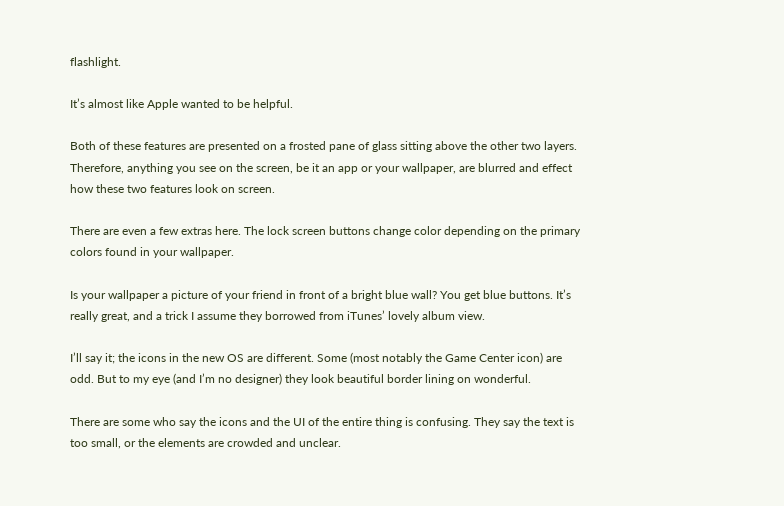flashlight.

It’s almost like Apple wanted to be helpful.

Both of these features are presented on a frosted pane of glass sitting above the other two layers. Therefore, anything you see on the screen, be it an app or your wallpaper, are blurred and effect how these two features look on screen.

There are even a few extras here. The lock screen buttons change color depending on the primary colors found in your wallpaper.

Is your wallpaper a picture of your friend in front of a bright blue wall? You get blue buttons. It’s really great, and a trick I assume they borrowed from iTunes’ lovely album view.

I’ll say it; the icons in the new OS are different. Some (most notably the Game Center icon) are odd. But to my eye (and I’m no designer) they look beautiful border lining on wonderful.

There are some who say the icons and the UI of the entire thing is confusing. They say the text is too small, or the elements are crowded and unclear.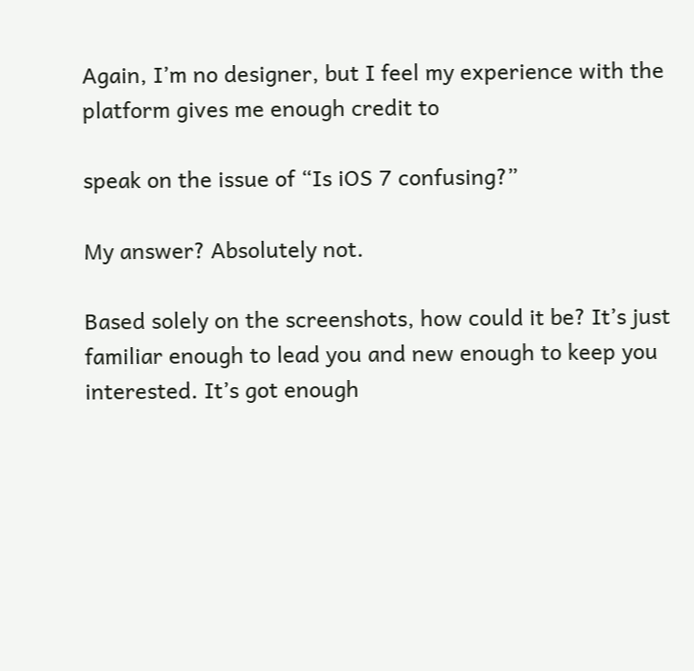Again, I’m no designer, but I feel my experience with the platform gives me enough credit to

speak on the issue of “Is iOS 7 confusing?”

My answer? Absolutely not.

Based solely on the screenshots, how could it be? It’s just familiar enough to lead you and new enough to keep you interested. It’s got enough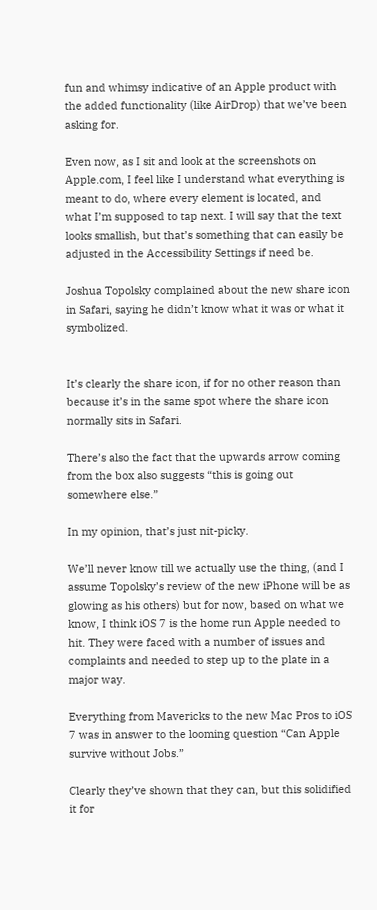fun and whimsy indicative of an Apple product with the added functionality (like AirDrop) that we’ve been asking for.

Even now, as I sit and look at the screenshots on Apple.com, I feel like I understand what everything is meant to do, where every element is located, and what I’m supposed to tap next. I will say that the text looks smallish, but that’s something that can easily be adjusted in the Accessibility Settings if need be.

Joshua Topolsky complained about the new share icon in Safari, saying he didn’t know what it was or what it symbolized.


It’s clearly the share icon, if for no other reason than because it’s in the same spot where the share icon normally sits in Safari.

There’s also the fact that the upwards arrow coming from the box also suggests “this is going out somewhere else.”

In my opinion, that’s just nit-picky.

We’ll never know till we actually use the thing, (and I assume Topolsky’s review of the new iPhone will be as glowing as his others) but for now, based on what we know, I think iOS 7 is the home run Apple needed to hit. They were faced with a number of issues and complaints and needed to step up to the plate in a major way.

Everything from Mavericks to the new Mac Pros to iOS 7 was in answer to the looming question “Can Apple survive without Jobs.”

Clearly they’ve shown that they can, but this solidified it for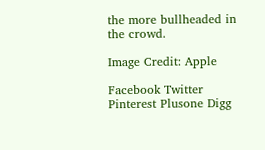the more bullheaded in the crowd.

Image Credit: Apple

Facebook Twitter Pinterest Plusone Digg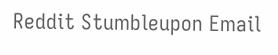Reddit Stumbleupon Email